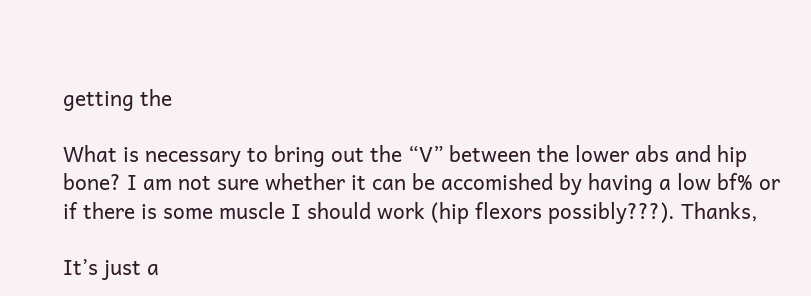getting the

What is necessary to bring out the “V” between the lower abs and hip bone? I am not sure whether it can be accomished by having a low bf% or if there is some muscle I should work (hip flexors possibly???). Thanks,

It’s just a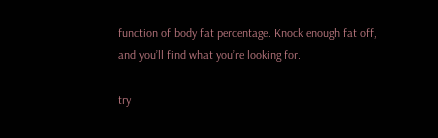function of body fat percentage. Knock enough fat off, and you’ll find what you’re looking for.

try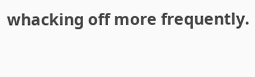whacking off more frequently.